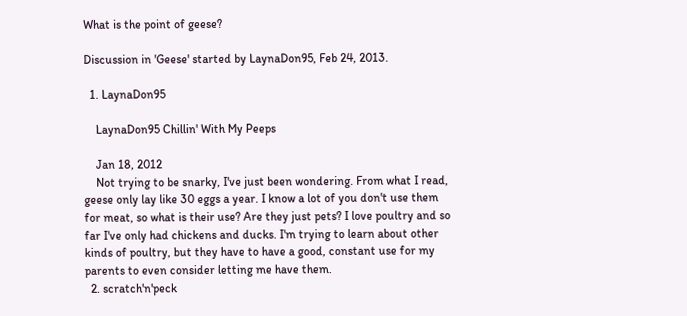What is the point of geese?

Discussion in 'Geese' started by LaynaDon95, Feb 24, 2013.

  1. LaynaDon95

    LaynaDon95 Chillin' With My Peeps

    Jan 18, 2012
    Not trying to be snarky, I've just been wondering. From what I read, geese only lay like 30 eggs a year. I know a lot of you don't use them for meat, so what is their use? Are they just pets? I love poultry and so far I've only had chickens and ducks. I'm trying to learn about other kinds of poultry, but they have to have a good, constant use for my parents to even consider letting me have them.
  2. scratch'n'peck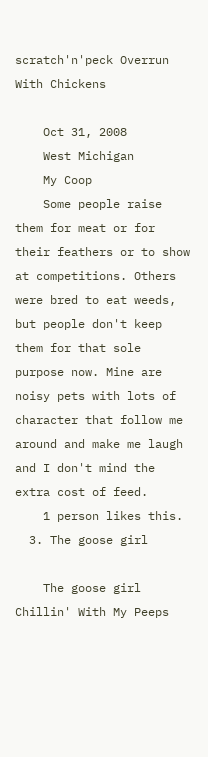scratch'n'peck Overrun With Chickens

    Oct 31, 2008
    West Michigan
    My Coop
    Some people raise them for meat or for their feathers or to show at competitions. Others were bred to eat weeds, but people don't keep them for that sole purpose now. Mine are noisy pets with lots of character that follow me around and make me laugh and I don't mind the extra cost of feed.
    1 person likes this.
  3. The goose girl

    The goose girl Chillin' With My Peeps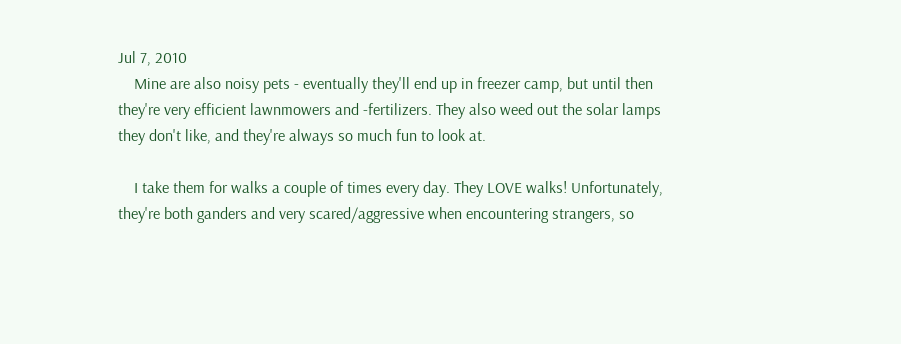Jul 7, 2010
    Mine are also noisy pets - eventually they'll end up in freezer camp, but until then they're very efficient lawnmowers and -fertilizers. They also weed out the solar lamps they don't like, and they're always so much fun to look at.

    I take them for walks a couple of times every day. They LOVE walks! Unfortunately, they're both ganders and very scared/aggressive when encountering strangers, so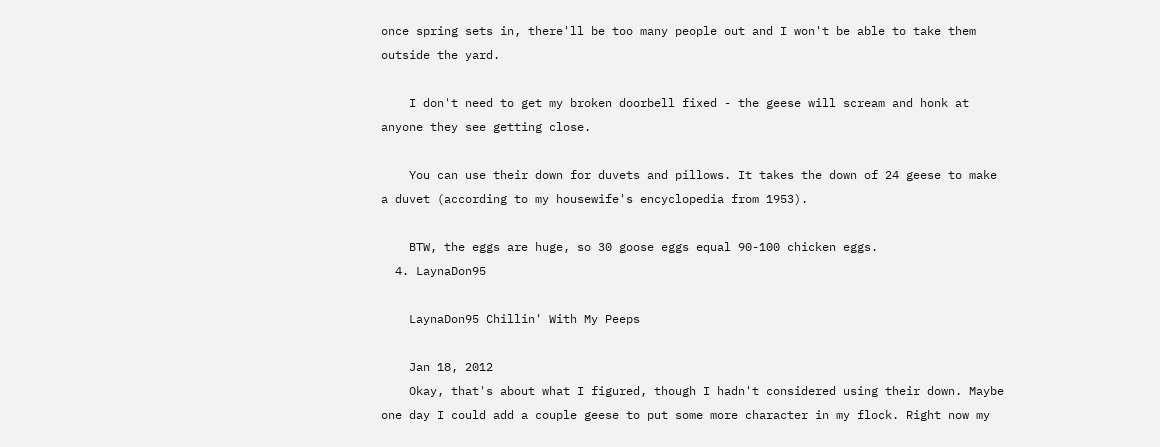once spring sets in, there'll be too many people out and I won't be able to take them outside the yard.

    I don't need to get my broken doorbell fixed - the geese will scream and honk at anyone they see getting close.

    You can use their down for duvets and pillows. It takes the down of 24 geese to make a duvet (according to my housewife's encyclopedia from 1953).

    BTW, the eggs are huge, so 30 goose eggs equal 90-100 chicken eggs.
  4. LaynaDon95

    LaynaDon95 Chillin' With My Peeps

    Jan 18, 2012
    Okay, that's about what I figured, though I hadn't considered using their down. Maybe one day I could add a couple geese to put some more character in my flock. Right now my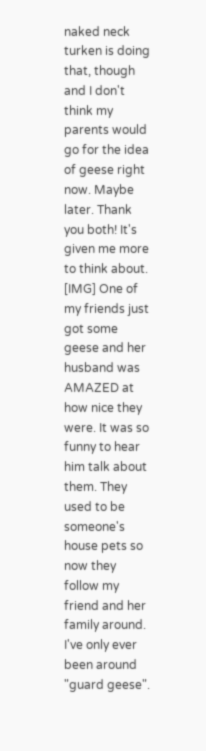naked neck turken is doing that, though and I don't think my parents would go for the idea of geese right now. Maybe later. Thank you both! It's given me more to think about. [IMG] One of my friends just got some geese and her husband was AMAZED at how nice they were. It was so funny to hear him talk about them. They used to be someone's house pets so now they follow my friend and her family around. I've only ever been around "guard geese".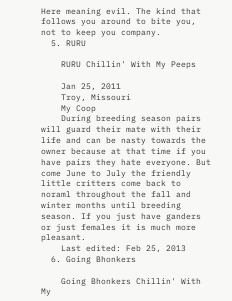Here meaning evil. The kind that follows you around to bite you, not to keep you company.
  5. RURU

    RURU Chillin' With My Peeps

    Jan 25, 2011
    Troy, Missouri
    My Coop
    During breeding season pairs will guard their mate with their life and can be nasty towards the owner because at that time if you have pairs they hate everyone. But come June to July the friendly little critters come back to noraml throughout the fall and winter months until breeding season. If you just have ganders or just females it is much more pleasant.
    Last edited: Feb 25, 2013
  6. Going Bhonkers

    Going Bhonkers Chillin' With My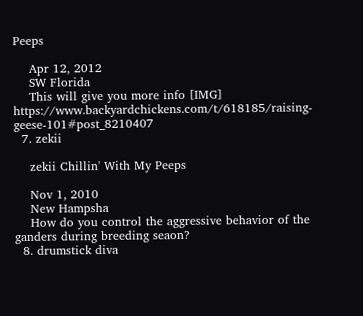Peeps

    Apr 12, 2012
    SW Florida
    This will give you more info [IMG] https://www.backyardchickens.com/t/618185/raising-geese-101#post_8210407
  7. zekii

    zekii Chillin' With My Peeps

    Nov 1, 2010
    New Hampsha
    How do you control the aggressive behavior of the ganders during breeding seaon?
  8. drumstick diva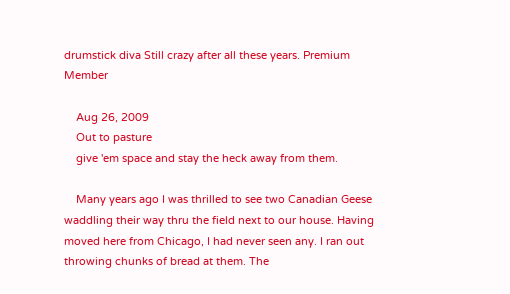drumstick diva Still crazy after all these years. Premium Member

    Aug 26, 2009
    Out to pasture
    give 'em space and stay the heck away from them.

    Many years ago I was thrilled to see two Canadian Geese waddling their way thru the field next to our house. Having moved here from Chicago, I had never seen any. I ran out throwing chunks of bread at them. The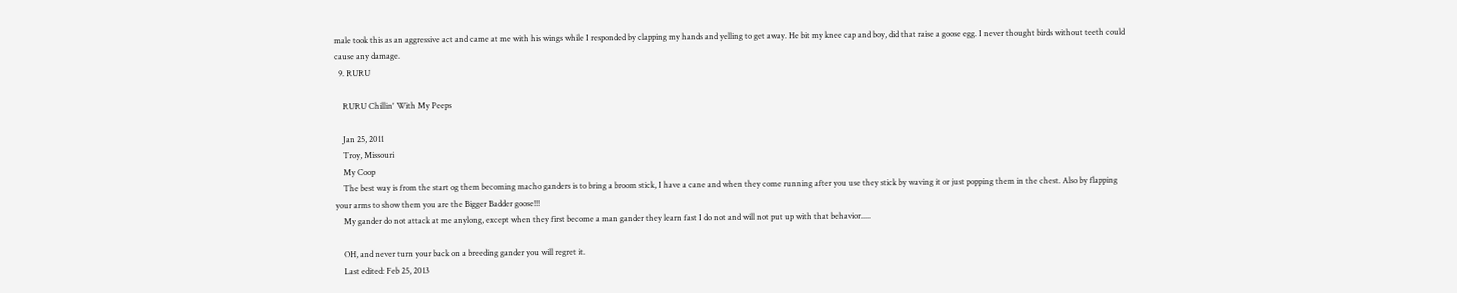male took this as an aggressive act and came at me with his wings while I responded by clapping my hands and yelling to get away. He bit my knee cap and boy, did that raise a goose egg. I never thought birds without teeth could cause any damage.
  9. RURU

    RURU Chillin' With My Peeps

    Jan 25, 2011
    Troy, Missouri
    My Coop
    The best way is from the start og them becoming macho ganders is to bring a broom stick, I have a cane and when they come running after you use they stick by waving it or just popping them in the chest. Also by flapping your arms to show them you are the Bigger Badder goose!!!
    My gander do not attack at me anylong, except when they first become a man gander they learn fast I do not and will not put up with that behavior.....

    OH, and never turn your back on a breeding gander you will regret it.
    Last edited: Feb 25, 2013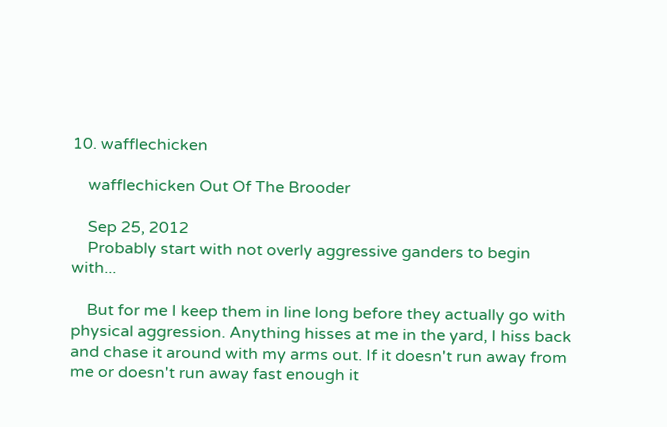10. wafflechicken

    wafflechicken Out Of The Brooder

    Sep 25, 2012
    Probably start with not overly aggressive ganders to begin with...

    But for me I keep them in line long before they actually go with physical aggression. Anything hisses at me in the yard, I hiss back and chase it around with my arms out. If it doesn't run away from me or doesn't run away fast enough it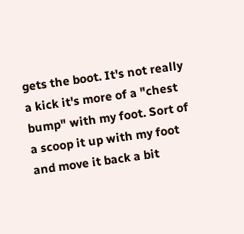gets the boot. It's not really a kick it's more of a "chest bump" with my foot. Sort of a scoop it up with my foot and move it back a bit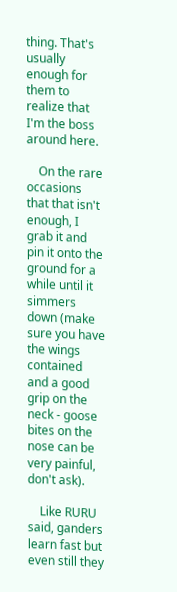thing. That's usually enough for them to realize that I'm the boss around here.

    On the rare occasions that that isn't enough, I grab it and pin it onto the ground for a while until it simmers down (make sure you have the wings contained and a good grip on the neck - goose bites on the nose can be very painful, don't ask).

    Like RURU said, ganders learn fast but even still they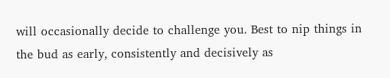will occasionally decide to challenge you. Best to nip things in the bud as early, consistently and decisively as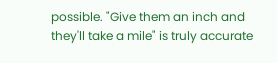possible. "Give them an inch and they'll take a mile" is truly accurate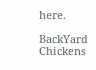here.

BackYard Chickens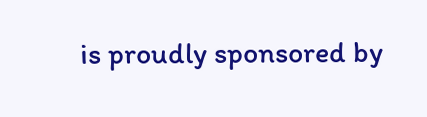is proudly sponsored by